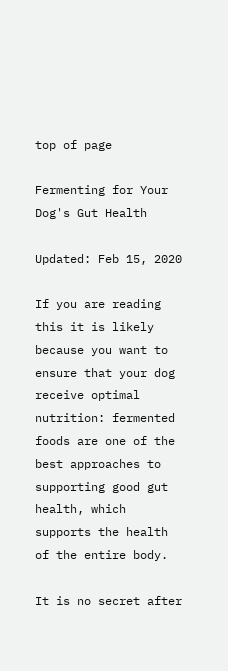top of page

Fermenting for Your Dog's Gut Health

Updated: Feb 15, 2020

If you are reading this it is likely because you want to ensure that your dog receive optimal nutrition: fermented foods are one of the best approaches to supporting good gut health, which supports the health of the entire body.

It is no secret after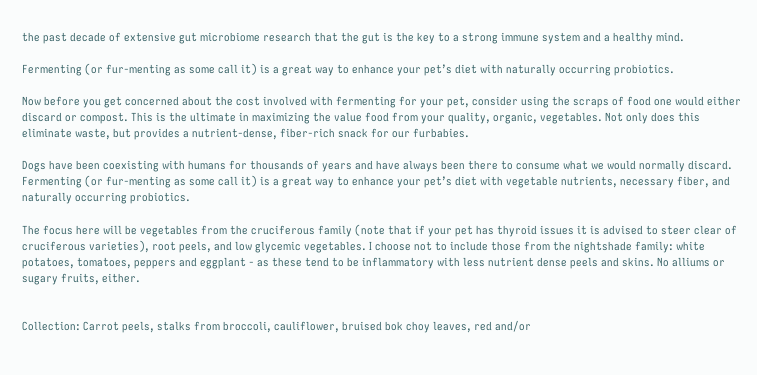the past decade of extensive gut microbiome research that the gut is the key to a strong immune system and a healthy mind.

Fermenting (or fur-menting as some call it) is a great way to enhance your pet’s diet with naturally occurring probiotics.

Now before you get concerned about the cost involved with fermenting for your pet, consider using the scraps of food one would either discard or compost. This is the ultimate in maximizing the value food from your quality, organic, vegetables. Not only does this eliminate waste, but provides a nutrient-dense, fiber-rich snack for our furbabies.

Dogs have been coexisting with humans for thousands of years and have always been there to consume what we would normally discard. Fermenting (or fur-menting as some call it) is a great way to enhance your pet’s diet with vegetable nutrients, necessary fiber, and naturally occurring probiotics.

The focus here will be vegetables from the cruciferous family (note that if your pet has thyroid issues it is advised to steer clear of cruciferous varieties), root peels, and low glycemic vegetables. I choose not to include those from the nightshade family: white potatoes, tomatoes, peppers and eggplant - as these tend to be inflammatory with less nutrient dense peels and skins. No alliums or sugary fruits, either.


Collection: Carrot peels, stalks from broccoli, cauliflower, bruised bok choy leaves, red and/or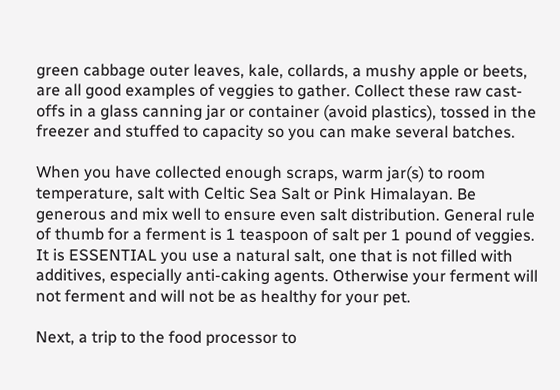green cabbage outer leaves, kale, collards, a mushy apple or beets, are all good examples of veggies to gather. Collect these raw cast-offs in a glass canning jar or container (avoid plastics), tossed in the freezer and stuffed to capacity so you can make several batches.

When you have collected enough scraps, warm jar(s) to room temperature, salt with Celtic Sea Salt or Pink Himalayan. Be generous and mix well to ensure even salt distribution. General rule of thumb for a ferment is 1 teaspoon of salt per 1 pound of veggies. It is ESSENTIAL you use a natural salt, one that is not filled with additives, especially anti-caking agents. Otherwise your ferment will not ferment and will not be as healthy for your pet.

Next, a trip to the food processor to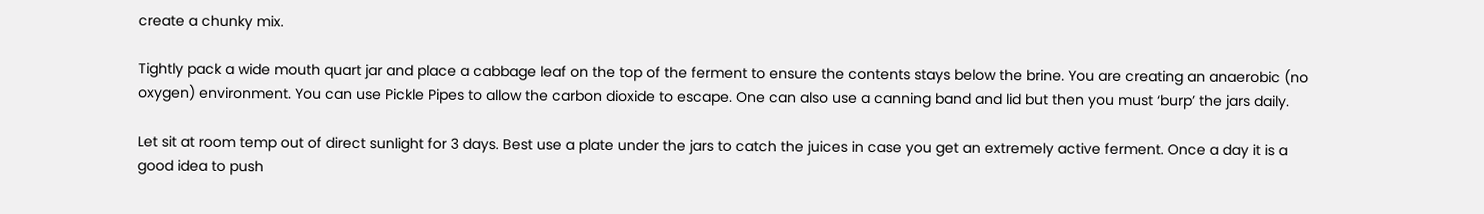create a chunky mix.

Tightly pack a wide mouth quart jar and place a cabbage leaf on the top of the ferment to ensure the contents stays below the brine. You are creating an anaerobic (no oxygen) environment. You can use Pickle Pipes to allow the carbon dioxide to escape. One can also use a canning band and lid but then you must ‘burp’ the jars daily.

Let sit at room temp out of direct sunlight for 3 days. Best use a plate under the jars to catch the juices in case you get an extremely active ferment. Once a day it is a good idea to push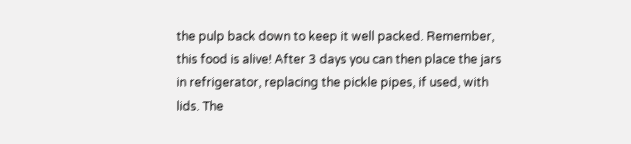the pulp back down to keep it well packed. Remember, this food is alive! After 3 days you can then place the jars in refrigerator, replacing the pickle pipes, if used, with lids. The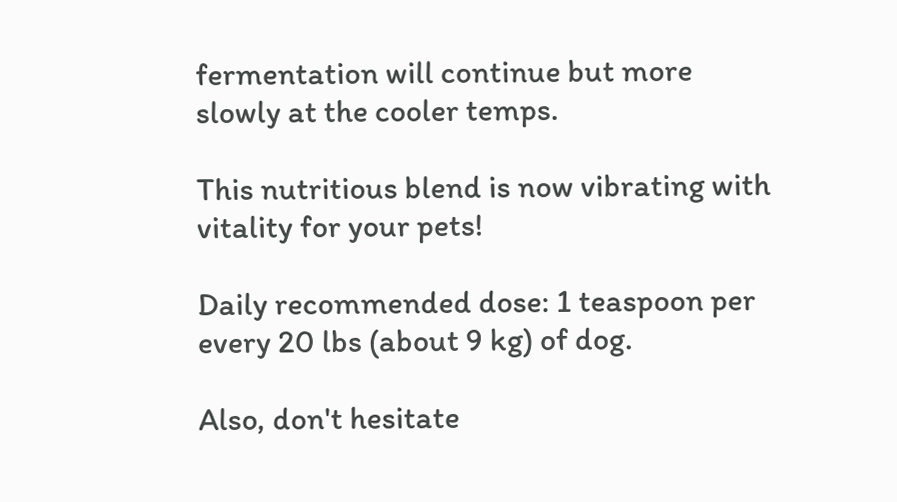fermentation will continue but more slowly at the cooler temps.

This nutritious blend is now vibrating with vitality for your pets!

Daily recommended dose: 1 teaspoon per every 20 lbs (about 9 kg) of dog.

Also, don't hesitate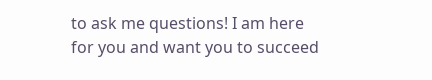to ask me questions! I am here for you and want you to succeed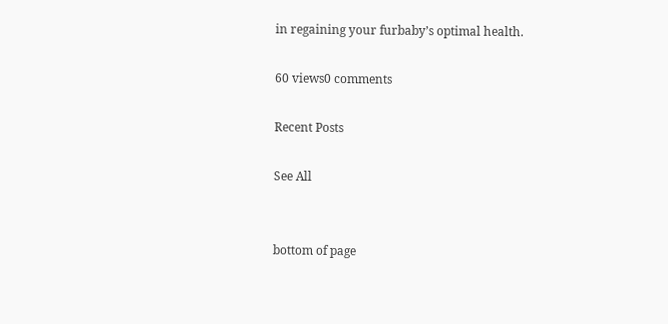in regaining your furbaby’s optimal health.

60 views0 comments

Recent Posts

See All


bottom of page